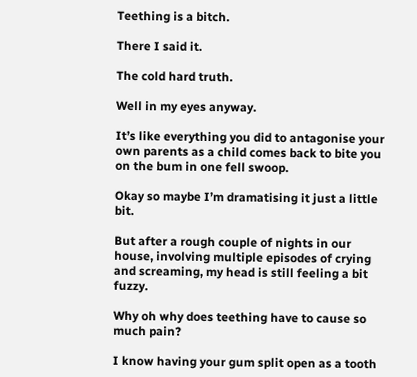Teething is a bitch.

There I said it.

The cold hard truth.

Well in my eyes anyway.

It’s like everything you did to antagonise your own parents as a child comes back to bite you on the bum in one fell swoop.

Okay so maybe I’m dramatising it just a little bit.

But after a rough couple of nights in our house, involving multiple episodes of crying and screaming, my head is still feeling a bit fuzzy.

Why oh why does teething have to cause so much pain?

I know having your gum split open as a tooth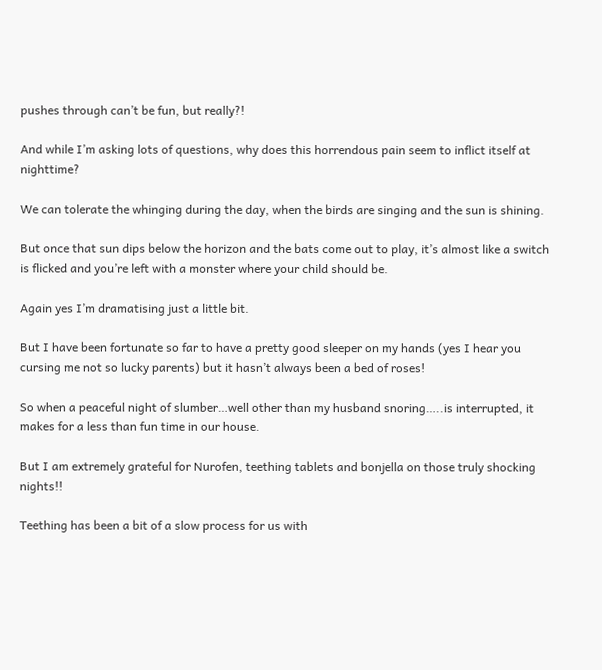pushes through can’t be fun, but really?!

And while I’m asking lots of questions, why does this horrendous pain seem to inflict itself at nighttime?

We can tolerate the whinging during the day, when the birds are singing and the sun is shining.

But once that sun dips below the horizon and the bats come out to play, it’s almost like a switch is flicked and you’re left with a monster where your child should be.

Again yes I’m dramatising just a little bit.

But I have been fortunate so far to have a pretty good sleeper on my hands (yes I hear you cursing me not so lucky parents) but it hasn’t always been a bed of roses!

So when a peaceful night of slumber…well other than my husband snoring…..is interrupted, it makes for a less than fun time in our house.

But I am extremely grateful for Nurofen, teething tablets and bonjella on those truly shocking nights!!

Teething has been a bit of a slow process for us with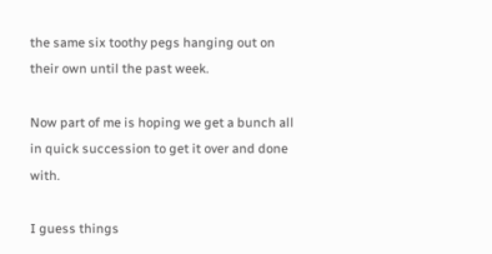the same six toothy pegs hanging out on their own until the past week.

Now part of me is hoping we get a bunch all in quick succession to get it over and done with.

I guess things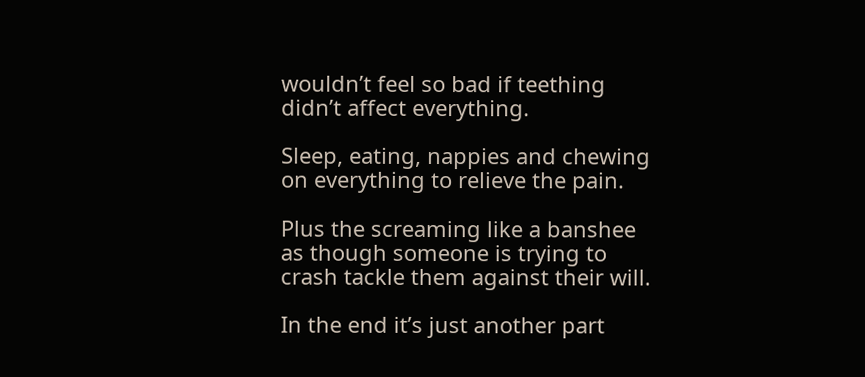wouldn’t feel so bad if teething didn’t affect everything.

Sleep, eating, nappies and chewing on everything to relieve the pain.

Plus the screaming like a banshee as though someone is trying to crash tackle them against their will.

In the end it’s just another part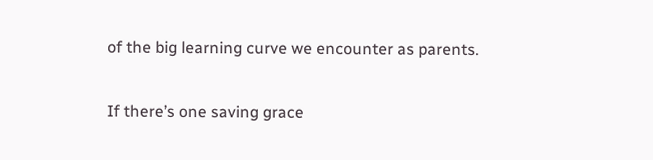of the big learning curve we encounter as parents.

If there’s one saving grace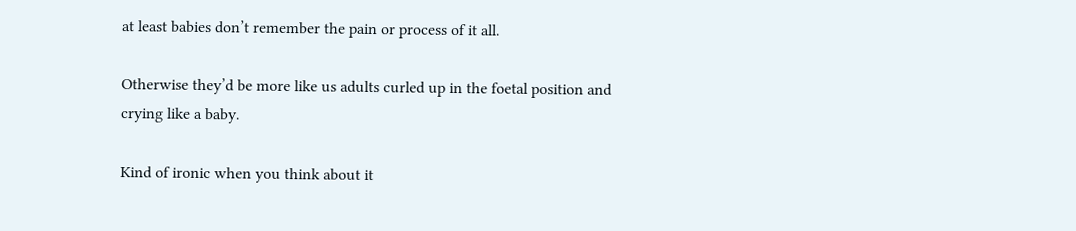at least babies don’t remember the pain or process of it all.

Otherwise they’d be more like us adults curled up in the foetal position and crying like a baby.

Kind of ironic when you think about it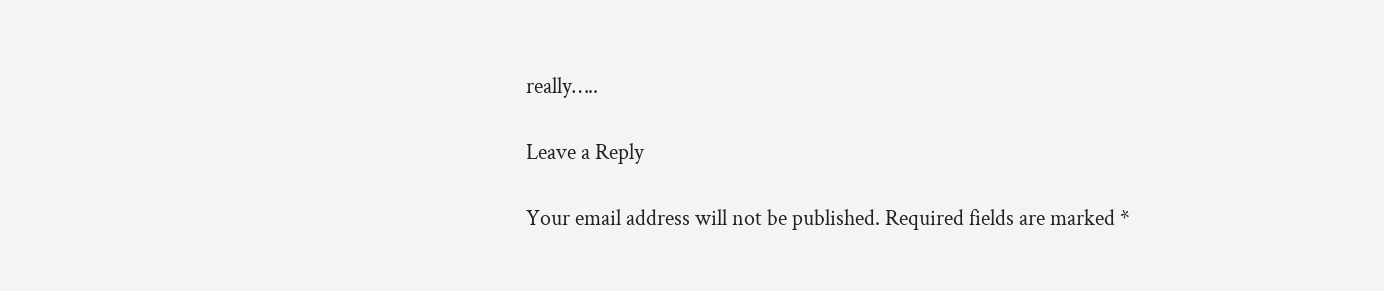really…..

Leave a Reply

Your email address will not be published. Required fields are marked *